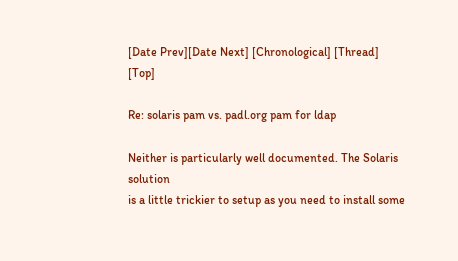[Date Prev][Date Next] [Chronological] [Thread] [Top]

Re: solaris pam vs. padl.org pam for ldap

Neither is particularly well documented. The Solaris solution
is a little trickier to setup as you need to install some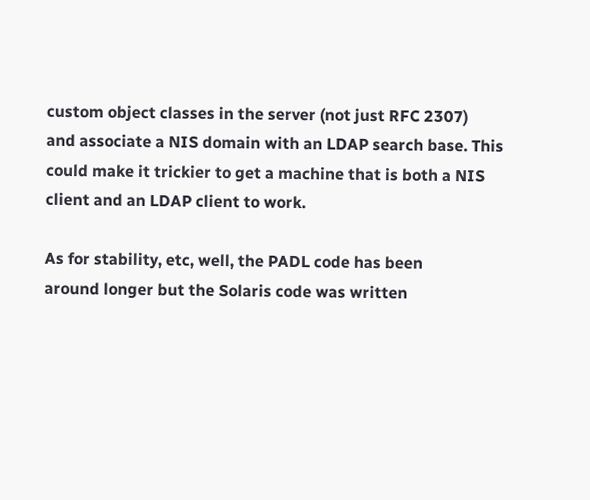custom object classes in the server (not just RFC 2307)
and associate a NIS domain with an LDAP search base. This
could make it trickier to get a machine that is both a NIS
client and an LDAP client to work.

As for stability, etc, well, the PADL code has been
around longer but the Solaris code was written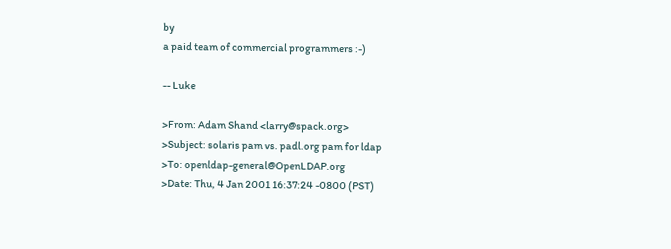by
a paid team of commercial programmers :-)

-- Luke

>From: Adam Shand <larry@spack.org>
>Subject: solaris pam vs. padl.org pam for ldap
>To: openldap-general@OpenLDAP.org
>Date: Thu, 4 Jan 2001 16:37:24 -0800 (PST)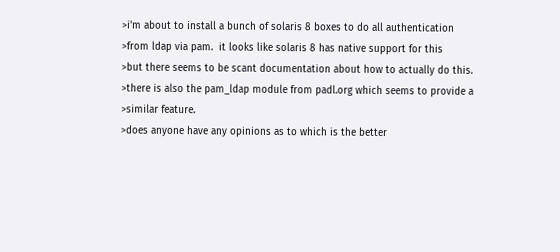>i'm about to install a bunch of solaris 8 boxes to do all authentication
>from ldap via pam.  it looks like solaris 8 has native support for this
>but there seems to be scant documentation about how to actually do this.
>there is also the pam_ldap module from padl.org which seems to provide a
>similar feature.
>does anyone have any opinions as to which is the better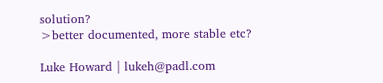solution?
>better documented, more stable etc?

Luke Howard | lukeh@padl.com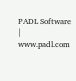PADL Software | www.padl.com